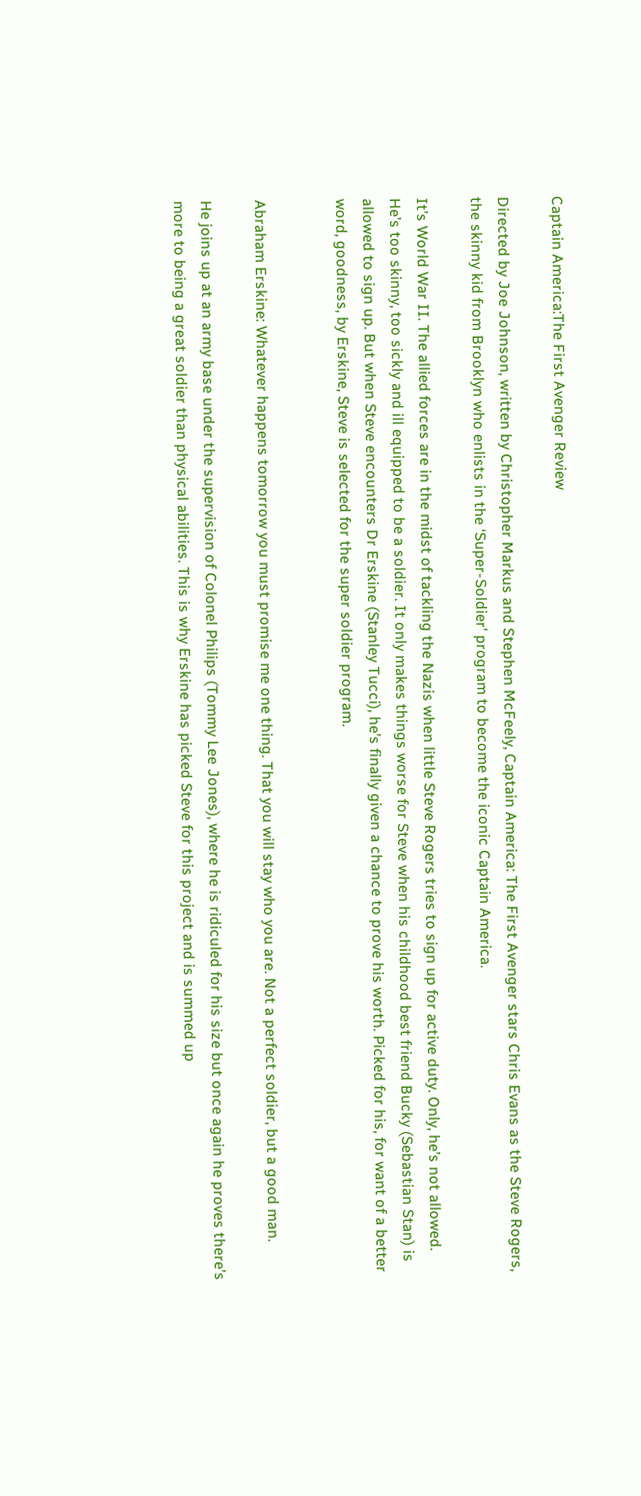Captain America:The First Avenger Review

Directed by Joe Johnson, written by Christopher Markus and Stephen McFeely, Captain America: The First Avenger stars Chris Evans as the Steve Rogers, the skinny kid from Brooklyn who enlists in the ‘Super-Soldier’ program to become the iconic Captain America.

It’s World War II. The allied forces are in the midst of tackling the Nazis when little Steve Rogers tries to sign up for active duty. Only, he’s not allowed. He’s too skinny, too sickly and ill equipped to be a soldier. It only makes things worse for Steve when his childhood best friend Bucky (Sebastian Stan) is allowed to sign up. But when Steve encounters Dr Erskine (Stanley Tucci), he’s finally given a chance to prove his worth. Picked for his, for want of a better word, goodness, by Erskine, Steve is selected for the super soldier program.


Abraham Erskine: Whatever happens tomorrow you must promise me one thing. That you will stay who you are. Not a perfect soldier, but a good man.

He joins up at an army base under the supervision of Colonel Philips (Tommy Lee Jones), where he is ridiculed for his size but once again he proves there’s more to being a great soldier than physical abilities. This is why Erskine has picked Steve for this project and is summed up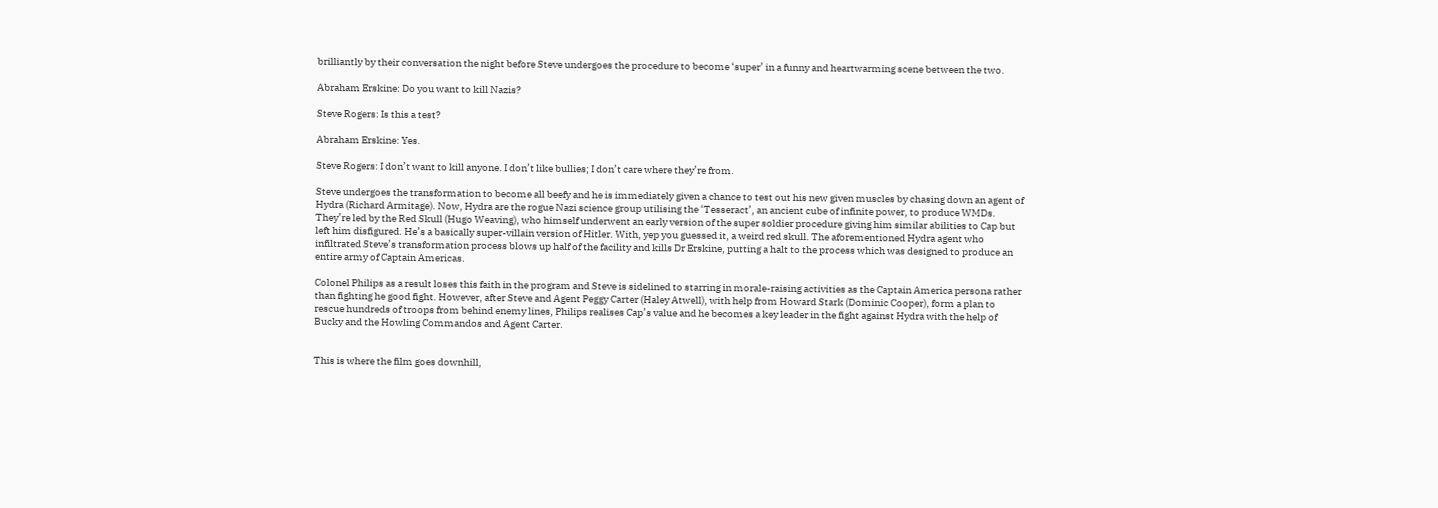brilliantly by their conversation the night before Steve undergoes the procedure to become ‘super’ in a funny and heartwarming scene between the two.

Abraham Erskine: Do you want to kill Nazis?

Steve Rogers: Is this a test?

Abraham Erskine: Yes.

Steve Rogers: I don’t want to kill anyone. I don’t like bullies; I don’t care where they’re from.

Steve undergoes the transformation to become all beefy and he is immediately given a chance to test out his new given muscles by chasing down an agent of Hydra (Richard Armitage). Now, Hydra are the rogue Nazi science group utilising the ‘Tesseract’, an ancient cube of infinite power, to produce WMDs. They’re led by the Red Skull (Hugo Weaving), who himself underwent an early version of the super soldier procedure giving him similar abilities to Cap but left him disfigured. He’s a basically super-villain version of Hitler. With, yep you guessed it, a weird red skull. The aforementioned Hydra agent who infiltrated Steve’s transformation process blows up half of the facility and kills Dr Erskine, putting a halt to the process which was designed to produce an entire army of Captain Americas.

Colonel Philips as a result loses this faith in the program and Steve is sidelined to starring in morale-raising activities as the Captain America persona rather than fighting he good fight. However, after Steve and Agent Peggy Carter (Haley Atwell), with help from Howard Stark (Dominic Cooper), form a plan to rescue hundreds of troops from behind enemy lines, Philips realises Cap’s value and he becomes a key leader in the fight against Hydra with the help of Bucky and the Howling Commandos and Agent Carter.


This is where the film goes downhill,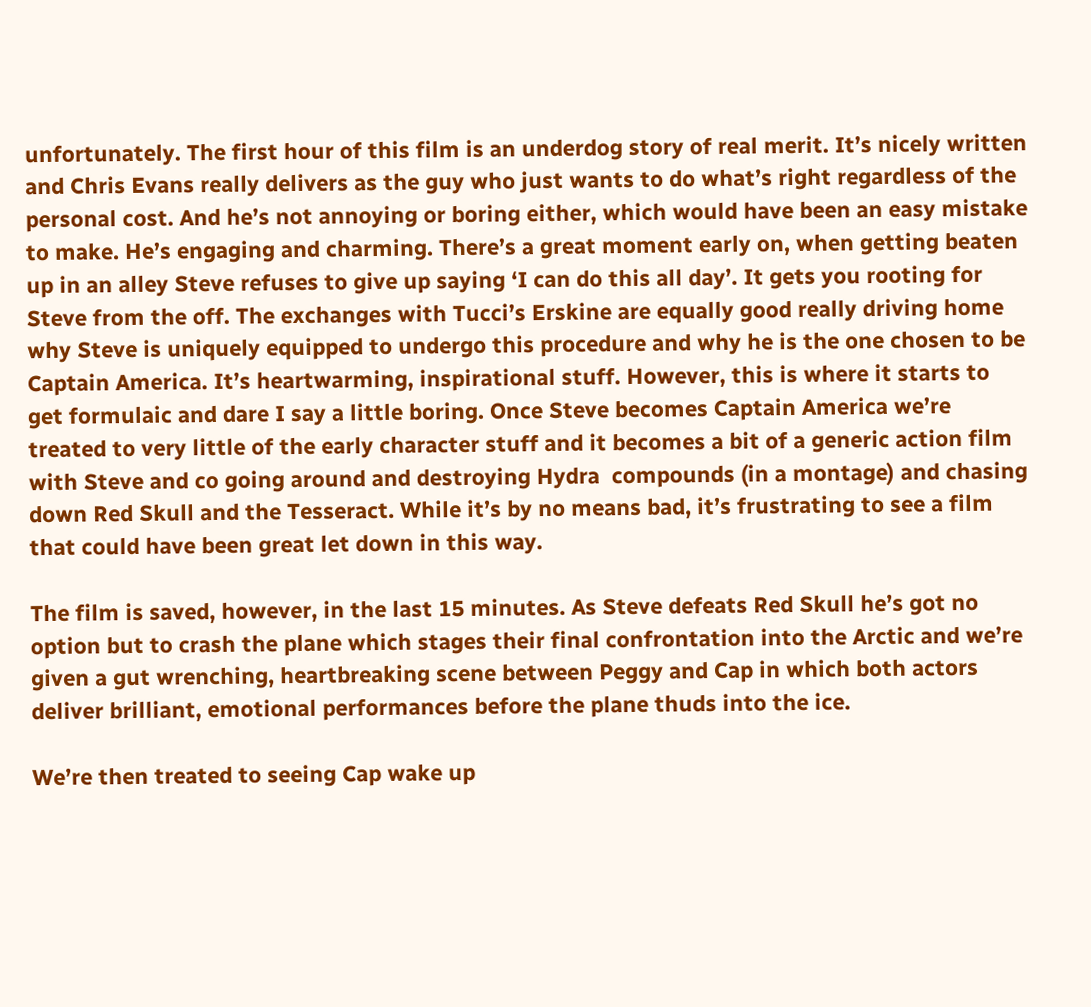unfortunately. The first hour of this film is an underdog story of real merit. It’s nicely written and Chris Evans really delivers as the guy who just wants to do what’s right regardless of the personal cost. And he’s not annoying or boring either, which would have been an easy mistake to make. He’s engaging and charming. There’s a great moment early on, when getting beaten up in an alley Steve refuses to give up saying ‘I can do this all day’. It gets you rooting for Steve from the off. The exchanges with Tucci’s Erskine are equally good really driving home why Steve is uniquely equipped to undergo this procedure and why he is the one chosen to be Captain America. It’s heartwarming, inspirational stuff. However, this is where it starts to get formulaic and dare I say a little boring. Once Steve becomes Captain America we’re treated to very little of the early character stuff and it becomes a bit of a generic action film with Steve and co going around and destroying Hydra  compounds (in a montage) and chasing down Red Skull and the Tesseract. While it’s by no means bad, it’s frustrating to see a film that could have been great let down in this way.

The film is saved, however, in the last 15 minutes. As Steve defeats Red Skull he’s got no option but to crash the plane which stages their final confrontation into the Arctic and we’re given a gut wrenching, heartbreaking scene between Peggy and Cap in which both actors deliver brilliant, emotional performances before the plane thuds into the ice.

We’re then treated to seeing Cap wake up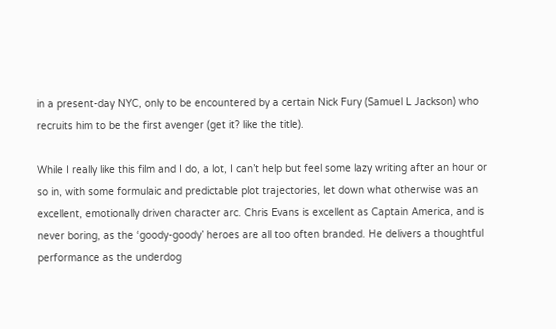in a present-day NYC, only to be encountered by a certain Nick Fury (Samuel L Jackson) who recruits him to be the first avenger (get it? like the title).

While I really like this film and I do, a lot, I can’t help but feel some lazy writing after an hour or so in, with some formulaic and predictable plot trajectories, let down what otherwise was an excellent, emotionally driven character arc. Chris Evans is excellent as Captain America, and is never boring, as the ‘goody-goody’ heroes are all too often branded. He delivers a thoughtful performance as the underdog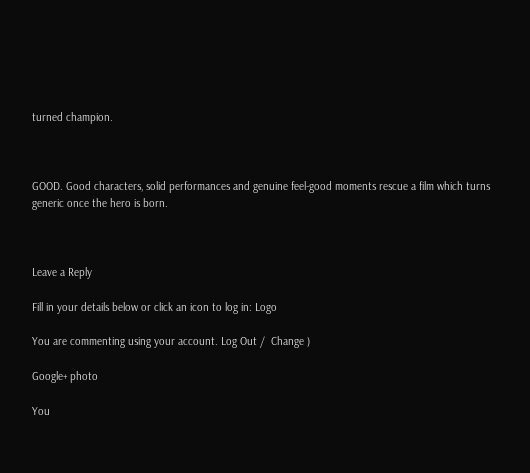turned champion.



GOOD. Good characters, solid performances and genuine feel-good moments rescue a film which turns generic once the hero is born.



Leave a Reply

Fill in your details below or click an icon to log in: Logo

You are commenting using your account. Log Out /  Change )

Google+ photo

You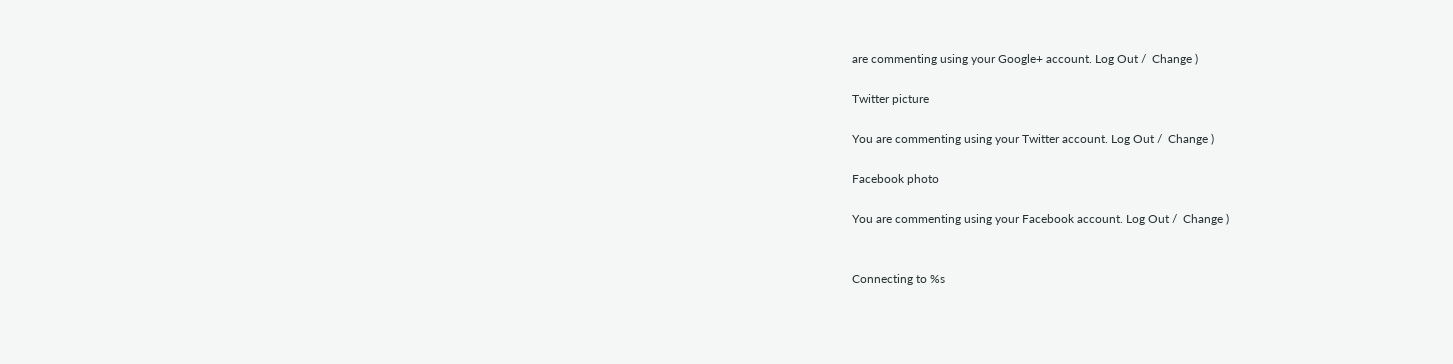are commenting using your Google+ account. Log Out /  Change )

Twitter picture

You are commenting using your Twitter account. Log Out /  Change )

Facebook photo

You are commenting using your Facebook account. Log Out /  Change )


Connecting to %s